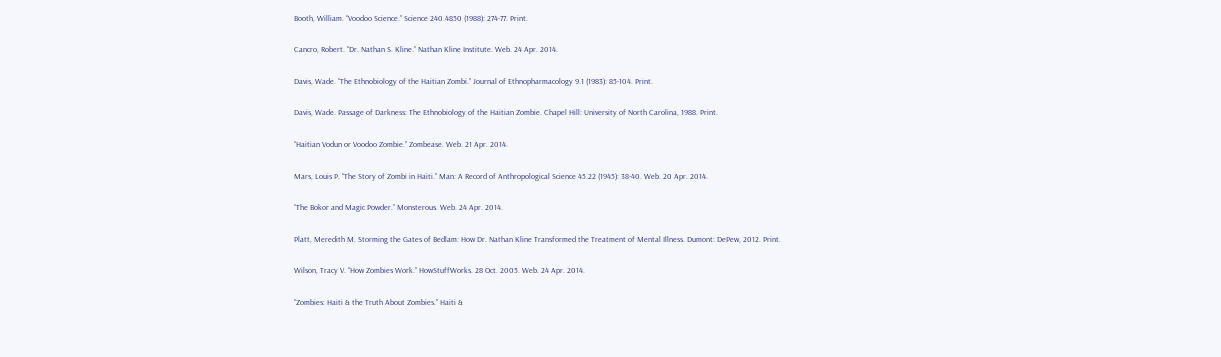Booth, William. “Voodoo Science.” Science 240.4850 (1988): 274-77. Print.

Cancro, Robert. “Dr. Nathan S. Kline.” Nathan Kline Institute. Web. 24 Apr. 2014.

Davis, Wade. “The Ethnobiology of the Haitian Zombi.” Journal of Ethnopharmacology 9.1 (1983): 85-104. Print.

Davis, Wade. Passage of Darkness: The Ethnobiology of the Haitian Zombie. Chapel Hill: University of North Carolina, 1988. Print.

“Haitian Vodun or Voodoo Zombie.” Zombease. Web. 21 Apr. 2014.

Mars, Louis P. “The Story of Zombi in Haiti.” Man: A Record of Anthropological Science 45.22 (1945): 38-40. Web. 20 Apr. 2014.

“The Bokor and Magic Powder.” Monsterous. Web. 24 Apr. 2014.

Platt, Meredith M. Storming the Gates of Bedlam: How Dr. Nathan Kline Transformed the Treatment of Mental Illness. Dumont: DePew, 2012. Print.

Wilson, Tracy V. “How Zombies Work.” HowStuffWorks. 28 Oct. 2005. Web. 24 Apr. 2014.

“Zombies: Haiti & the Truth About Zombies.” Haiti &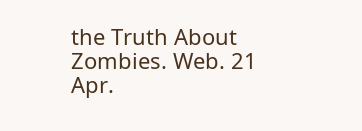the Truth About Zombies. Web. 21 Apr.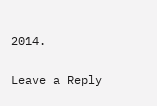2014.


Leave a Reply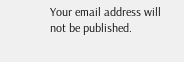Your email address will not be published.